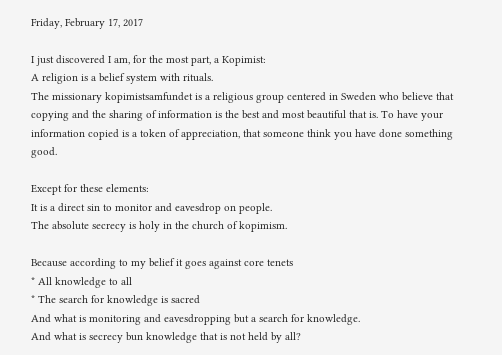Friday, February 17, 2017

I just discovered I am, for the most part, a Kopimist:
A religion is a belief system with rituals.
The missionary kopimistsamfundet is a religious group centered in Sweden who believe that copying and the sharing of information is the best and most beautiful that is. To have your information copied is a token of appreciation, that someone think you have done something good.

Except for these elements:
It is a direct sin to monitor and eavesdrop on people.
The absolute secrecy is holy in the church of kopimism.

Because according to my belief it goes against core tenets
* All knowledge to all
* The search for knowledge is sacred
And what is monitoring and eavesdropping but a search for knowledge.
And what is secrecy bun knowledge that is not held by all?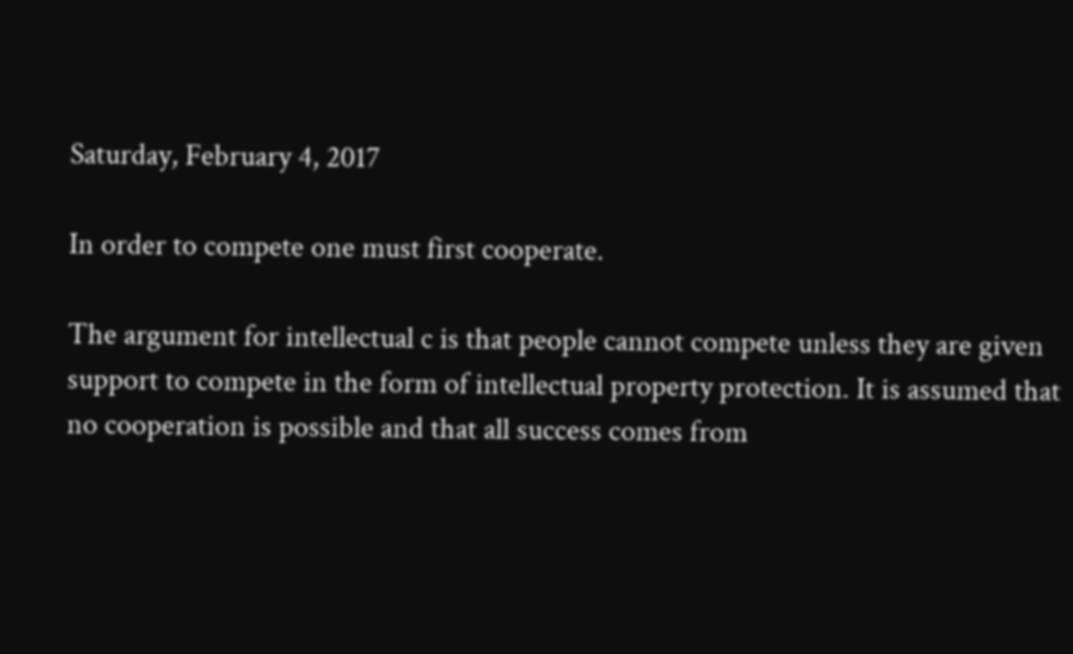Saturday, February 4, 2017

In order to compete one must first cooperate.

The argument for intellectual c is that people cannot compete unless they are given support to compete in the form of intellectual property protection. It is assumed that no cooperation is possible and that all success comes from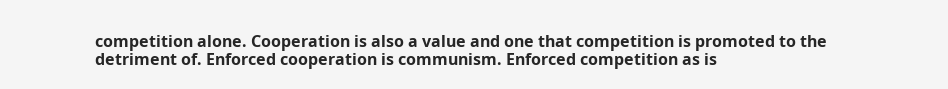competition alone. Cooperation is also a value and one that competition is promoted to the detriment of. Enforced cooperation is communism. Enforced competition as is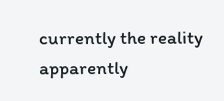currently the reality apparently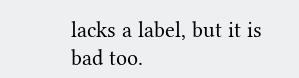lacks a label, but it is bad too.